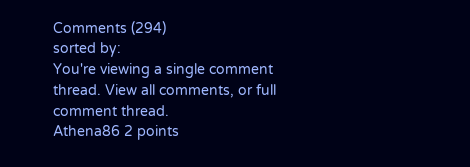Comments (294)
sorted by:
You're viewing a single comment thread. View all comments, or full comment thread.
Athena86 2 points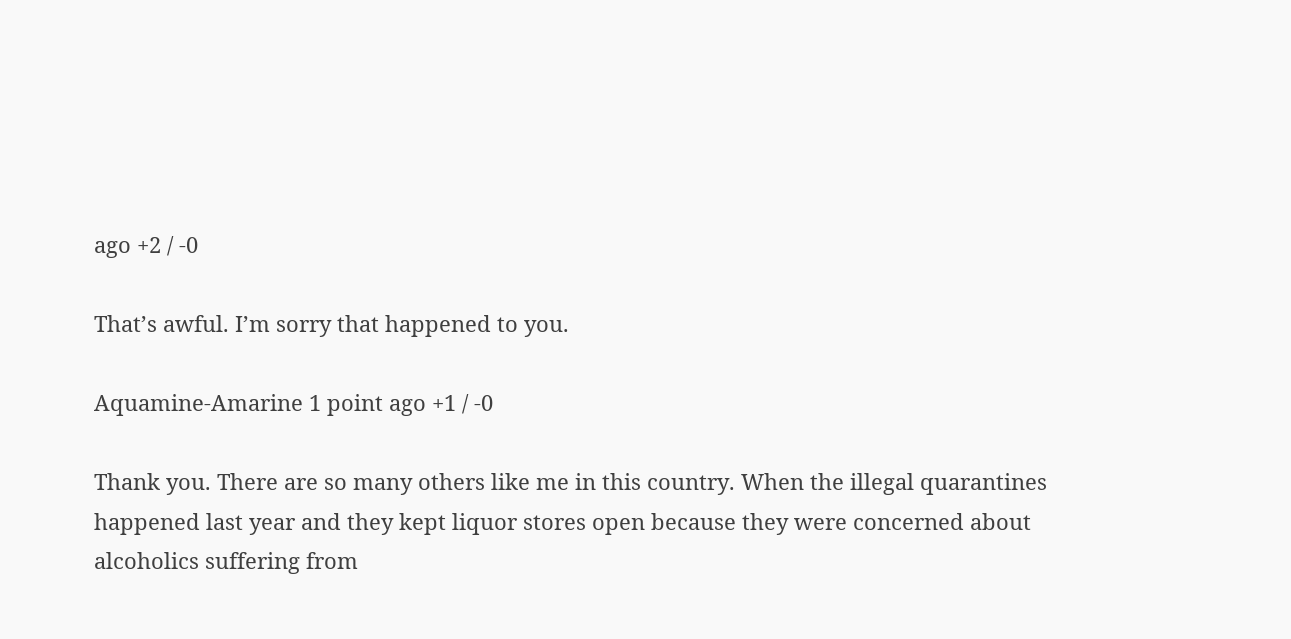ago +2 / -0

That’s awful. I’m sorry that happened to you.

Aquamine-Amarine 1 point ago +1 / -0

Thank you. There are so many others like me in this country. When the illegal quarantines happened last year and they kept liquor stores open because they were concerned about alcoholics suffering from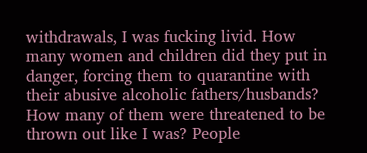withdrawals, I was fucking livid. How many women and children did they put in danger, forcing them to quarantine with their abusive alcoholic fathers/husbands? How many of them were threatened to be thrown out like I was? People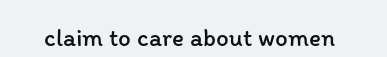claim to care about women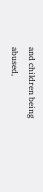and children being abused,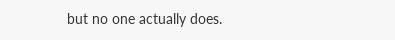but no one actually does.